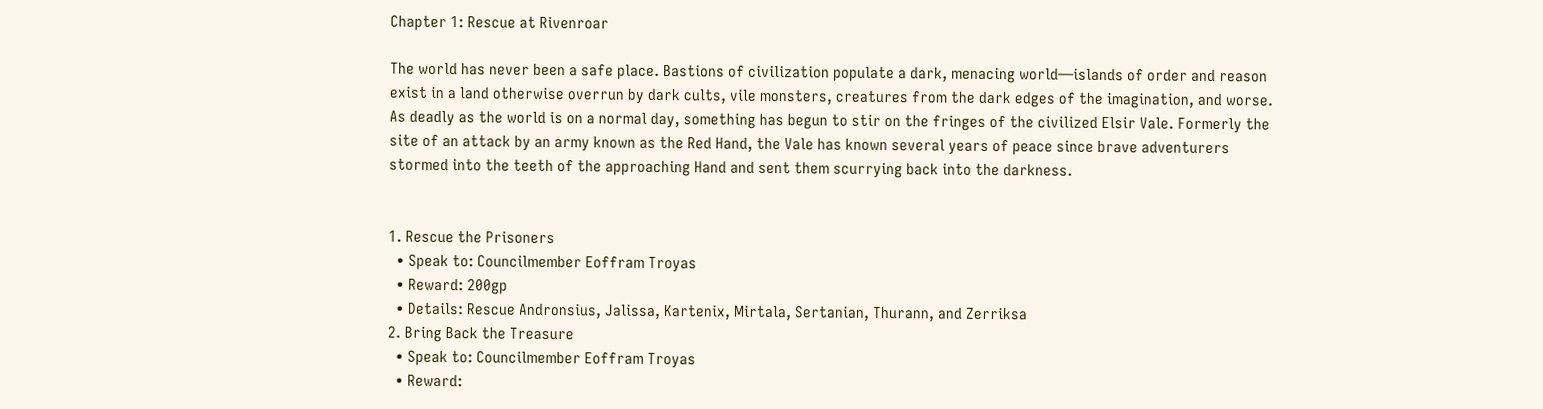Chapter 1: Rescue at Rivenroar

The world has never been a safe place. Bastions of civilization populate a dark, menacing world—islands of order and reason exist in a land otherwise overrun by dark cults, vile monsters, creatures from the dark edges of the imagination, and worse. As deadly as the world is on a normal day, something has begun to stir on the fringes of the civilized Elsir Vale. Formerly the site of an attack by an army known as the Red Hand, the Vale has known several years of peace since brave adventurers stormed into the teeth of the approaching Hand and sent them scurrying back into the darkness.


1. Rescue the Prisoners
  • Speak to: Councilmember Eoffram Troyas
  • Reward: 200gp
  • Details: Rescue Andronsius, Jalissa, Kartenix, Mirtala, Sertanian, Thurann, and Zerriksa
2. Bring Back the Treasure
  • Speak to: Councilmember Eoffram Troyas
  • Reward: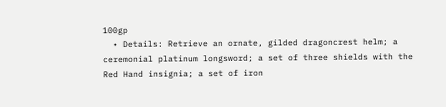100gp
  • Details: Retrieve an ornate, gilded dragoncrest helm; a ceremonial platinum longsword; a set of three shields with the Red Hand insignia; a set of iron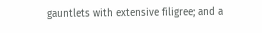gauntlets with extensive filigree; and a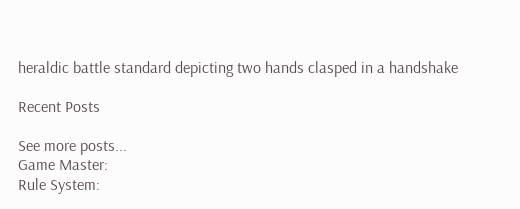heraldic battle standard depicting two hands clasped in a handshake

Recent Posts

See more posts...
Game Master:
Rule System: